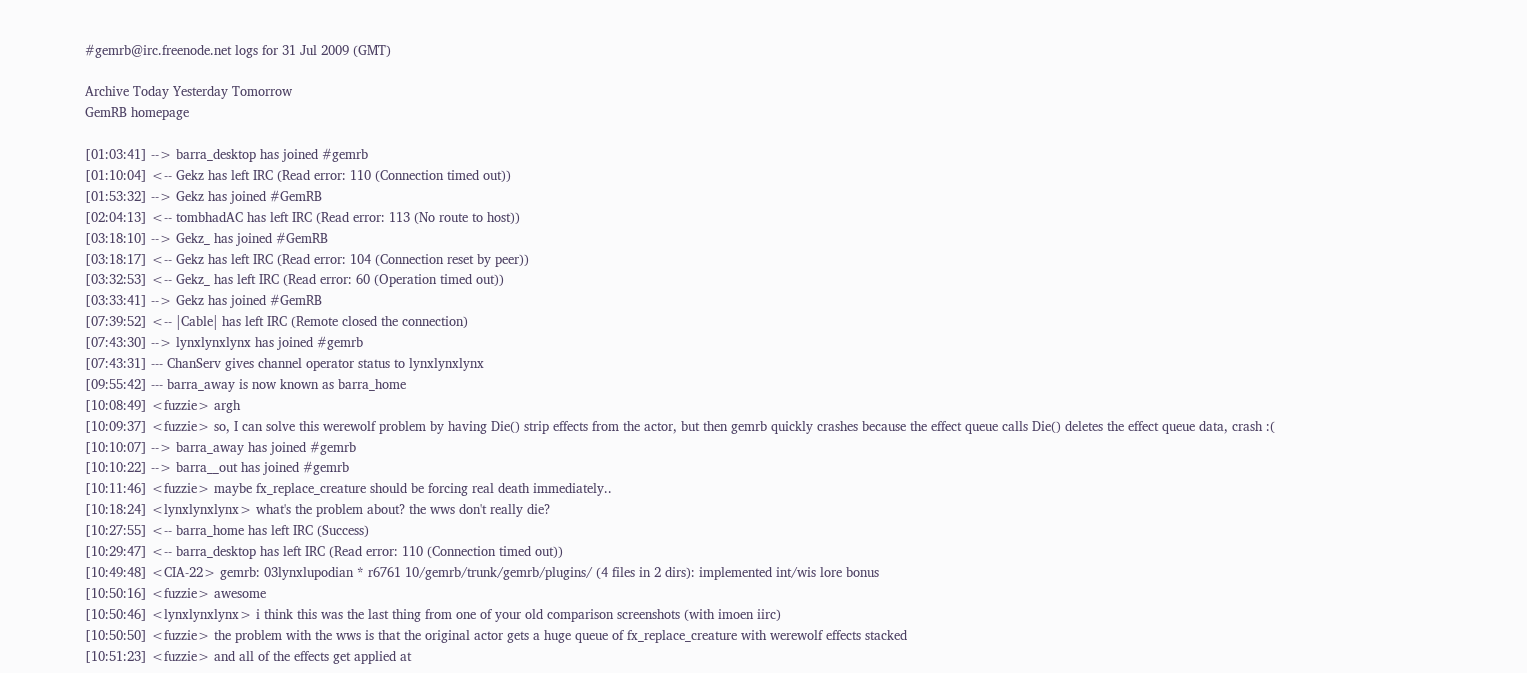#gemrb@irc.freenode.net logs for 31 Jul 2009 (GMT)

Archive Today Yesterday Tomorrow
GemRB homepage

[01:03:41] --> barra_desktop has joined #gemrb
[01:10:04] <-- Gekz has left IRC (Read error: 110 (Connection timed out))
[01:53:32] --> Gekz has joined #GemRB
[02:04:13] <-- tombhadAC has left IRC (Read error: 113 (No route to host))
[03:18:10] --> Gekz_ has joined #GemRB
[03:18:17] <-- Gekz has left IRC (Read error: 104 (Connection reset by peer))
[03:32:53] <-- Gekz_ has left IRC (Read error: 60 (Operation timed out))
[03:33:41] --> Gekz has joined #GemRB
[07:39:52] <-- |Cable| has left IRC (Remote closed the connection)
[07:43:30] --> lynxlynxlynx has joined #gemrb
[07:43:31] --- ChanServ gives channel operator status to lynxlynxlynx
[09:55:42] --- barra_away is now known as barra_home
[10:08:49] <fuzzie> argh
[10:09:37] <fuzzie> so, I can solve this werewolf problem by having Die() strip effects from the actor, but then gemrb quickly crashes because the effect queue calls Die() deletes the effect queue data, crash :(
[10:10:07] --> barra_away has joined #gemrb
[10:10:22] --> barra__out has joined #gemrb
[10:11:46] <fuzzie> maybe fx_replace_creature should be forcing real death immediately..
[10:18:24] <lynxlynxlynx> what's the problem about? the wws don't really die?
[10:27:55] <-- barra_home has left IRC (Success)
[10:29:47] <-- barra_desktop has left IRC (Read error: 110 (Connection timed out))
[10:49:48] <CIA-22> gemrb: 03lynxlupodian * r6761 10/gemrb/trunk/gemrb/plugins/ (4 files in 2 dirs): implemented int/wis lore bonus
[10:50:16] <fuzzie> awesome
[10:50:46] <lynxlynxlynx> i think this was the last thing from one of your old comparison screenshots (with imoen iirc)
[10:50:50] <fuzzie> the problem with the wws is that the original actor gets a huge queue of fx_replace_creature with werewolf effects stacked
[10:51:23] <fuzzie> and all of the effects get applied at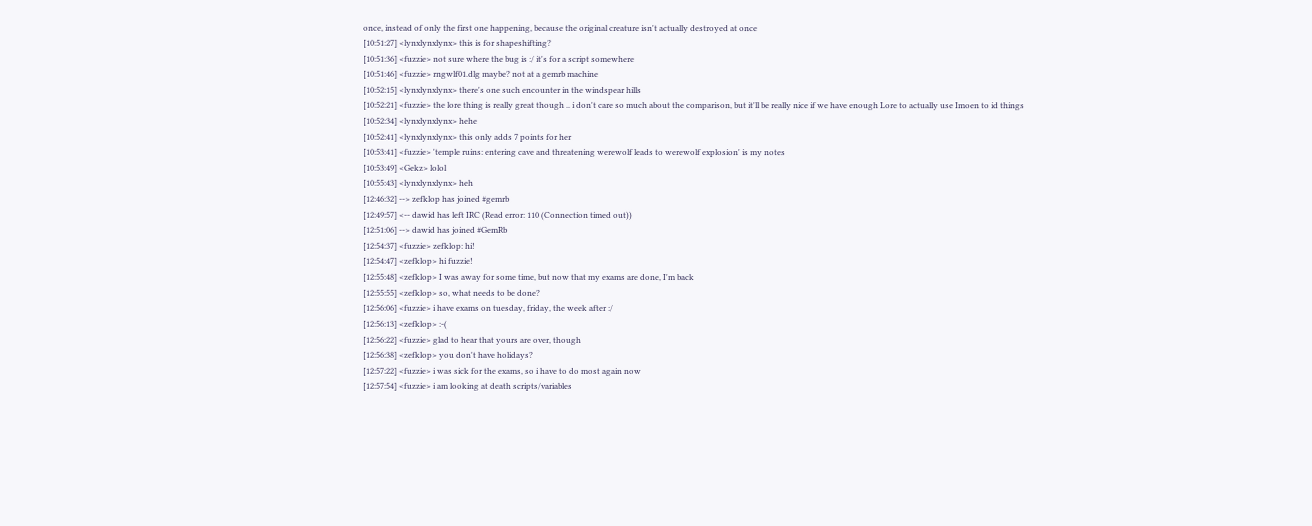once, instead of only the first one happening, because the original creature isn't actually destroyed at once
[10:51:27] <lynxlynxlynx> this is for shapeshifting?
[10:51:36] <fuzzie> not sure where the bug is :/ it's for a script somewhere
[10:51:46] <fuzzie> rngwlf01.dlg maybe? not at a gemrb machine
[10:52:15] <lynxlynxlynx> there's one such encounter in the windspear hills
[10:52:21] <fuzzie> the lore thing is really great though .. i don't care so much about the comparison, but it'll be really nice if we have enough Lore to actually use Imoen to id things
[10:52:34] <lynxlynxlynx> hehe
[10:52:41] <lynxlynxlynx> this only adds 7 points for her
[10:53:41] <fuzzie> 'temple ruins: entering cave and threatening werewolf leads to werewolf explosion' is my notes
[10:53:49] <Gekz> lolol
[10:55:43] <lynxlynxlynx> heh
[12:46:32] --> zefklop has joined #gemrb
[12:49:57] <-- dawid has left IRC (Read error: 110 (Connection timed out))
[12:51:06] --> dawid has joined #GemRb
[12:54:37] <fuzzie> zefklop: hi!
[12:54:47] <zefklop> hi fuzzie!
[12:55:48] <zefklop> I was away for some time, but now that my exams are done, I'm back
[12:55:55] <zefklop> so, what needs to be done?
[12:56:06] <fuzzie> i have exams on tuesday, friday, the week after :/
[12:56:13] <zefklop> :-(
[12:56:22] <fuzzie> glad to hear that yours are over, though
[12:56:38] <zefklop> you don't have holidays?
[12:57:22] <fuzzie> i was sick for the exams, so i have to do most again now
[12:57:54] <fuzzie> i am looking at death scripts/variables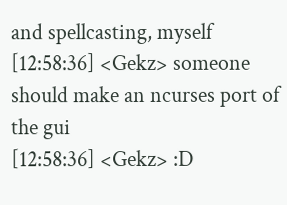and spellcasting, myself
[12:58:36] <Gekz> someone should make an ncurses port of the gui
[12:58:36] <Gekz> :D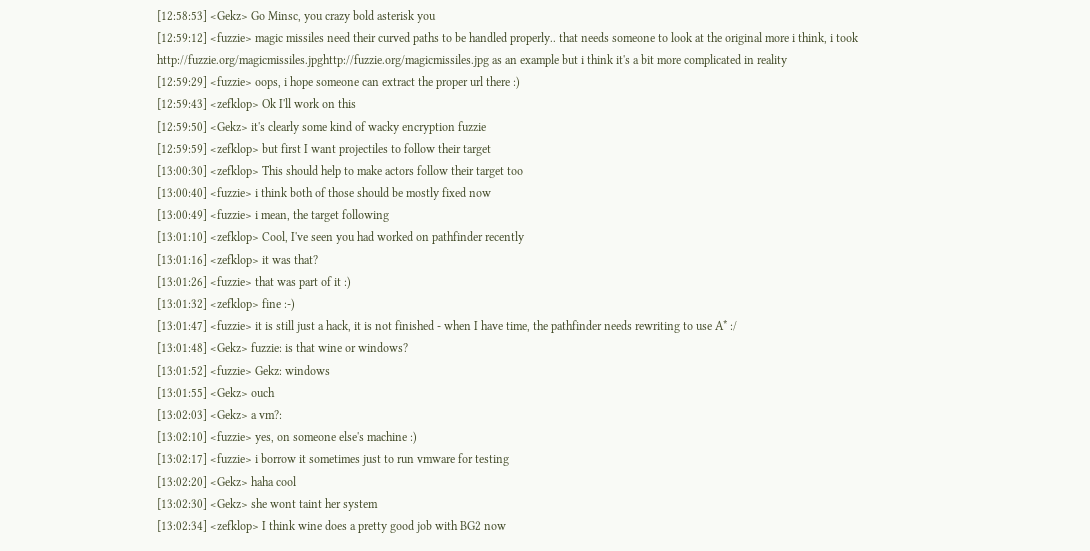[12:58:53] <Gekz> Go Minsc, you crazy bold asterisk you
[12:59:12] <fuzzie> magic missiles need their curved paths to be handled properly.. that needs someone to look at the original more i think, i took http://fuzzie.org/magicmissiles.jpghttp://fuzzie.org/magicmissiles.jpg as an example but i think it's a bit more complicated in reality
[12:59:29] <fuzzie> oops, i hope someone can extract the proper url there :)
[12:59:43] <zefklop> Ok I'll work on this
[12:59:50] <Gekz> it's clearly some kind of wacky encryption fuzzie
[12:59:59] <zefklop> but first I want projectiles to follow their target
[13:00:30] <zefklop> This should help to make actors follow their target too
[13:00:40] <fuzzie> i think both of those should be mostly fixed now
[13:00:49] <fuzzie> i mean, the target following
[13:01:10] <zefklop> Cool, I've seen you had worked on pathfinder recently
[13:01:16] <zefklop> it was that?
[13:01:26] <fuzzie> that was part of it :)
[13:01:32] <zefklop> fine :-)
[13:01:47] <fuzzie> it is still just a hack, it is not finished - when I have time, the pathfinder needs rewriting to use A* :/
[13:01:48] <Gekz> fuzzie: is that wine or windows?
[13:01:52] <fuzzie> Gekz: windows
[13:01:55] <Gekz> ouch
[13:02:03] <Gekz> a vm?:
[13:02:10] <fuzzie> yes, on someone else's machine :)
[13:02:17] <fuzzie> i borrow it sometimes just to run vmware for testing
[13:02:20] <Gekz> haha cool
[13:02:30] <Gekz> she wont taint her system
[13:02:34] <zefklop> I think wine does a pretty good job with BG2 now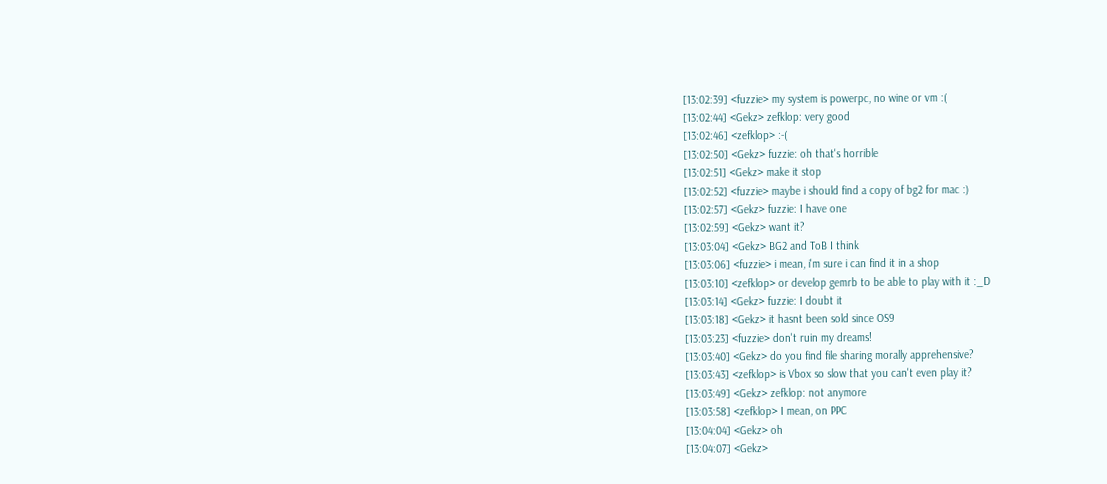[13:02:39] <fuzzie> my system is powerpc, no wine or vm :(
[13:02:44] <Gekz> zefklop: very good
[13:02:46] <zefklop> :-(
[13:02:50] <Gekz> fuzzie: oh that's horrible
[13:02:51] <Gekz> make it stop
[13:02:52] <fuzzie> maybe i should find a copy of bg2 for mac :)
[13:02:57] <Gekz> fuzzie: I have one
[13:02:59] <Gekz> want it?
[13:03:04] <Gekz> BG2 and ToB I think
[13:03:06] <fuzzie> i mean, i'm sure i can find it in a shop
[13:03:10] <zefklop> or develop gemrb to be able to play with it :_D
[13:03:14] <Gekz> fuzzie: I doubt it
[13:03:18] <Gekz> it hasnt been sold since OS9
[13:03:23] <fuzzie> don't ruin my dreams!
[13:03:40] <Gekz> do you find file sharing morally apprehensive?
[13:03:43] <zefklop> is Vbox so slow that you can't even play it?
[13:03:49] <Gekz> zefklop: not anymore
[13:03:58] <zefklop> I mean, on PPC
[13:04:04] <Gekz> oh
[13:04:07] <Gekz>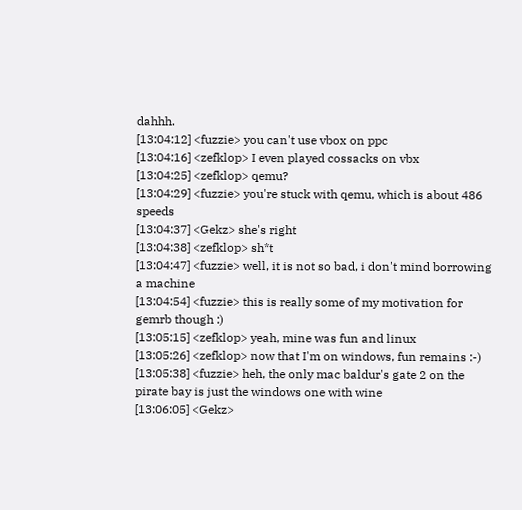dahhh.
[13:04:12] <fuzzie> you can't use vbox on ppc
[13:04:16] <zefklop> I even played cossacks on vbx
[13:04:25] <zefklop> qemu?
[13:04:29] <fuzzie> you're stuck with qemu, which is about 486 speeds
[13:04:37] <Gekz> she's right
[13:04:38] <zefklop> sh*t
[13:04:47] <fuzzie> well, it is not so bad, i don't mind borrowing a machine
[13:04:54] <fuzzie> this is really some of my motivation for gemrb though :)
[13:05:15] <zefklop> yeah, mine was fun and linux
[13:05:26] <zefklop> now that I'm on windows, fun remains :-)
[13:05:38] <fuzzie> heh, the only mac baldur's gate 2 on the pirate bay is just the windows one with wine
[13:06:05] <Gekz>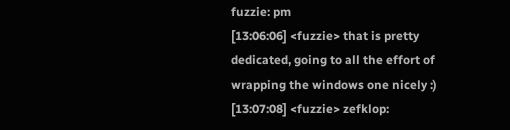fuzzie: pm
[13:06:06] <fuzzie> that is pretty dedicated, going to all the effort of wrapping the windows one nicely :)
[13:07:08] <fuzzie> zefklop: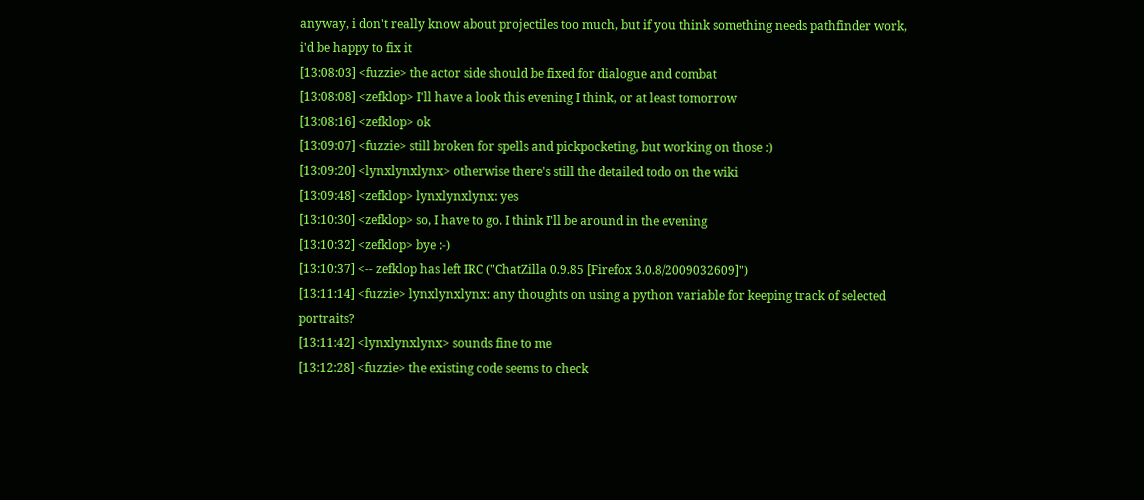anyway, i don't really know about projectiles too much, but if you think something needs pathfinder work, i'd be happy to fix it
[13:08:03] <fuzzie> the actor side should be fixed for dialogue and combat
[13:08:08] <zefklop> I'll have a look this evening I think, or at least tomorrow
[13:08:16] <zefklop> ok
[13:09:07] <fuzzie> still broken for spells and pickpocketing, but working on those :)
[13:09:20] <lynxlynxlynx> otherwise there's still the detailed todo on the wiki
[13:09:48] <zefklop> lynxlynxlynx: yes
[13:10:30] <zefklop> so, I have to go. I think I'll be around in the evening
[13:10:32] <zefklop> bye :-)
[13:10:37] <-- zefklop has left IRC ("ChatZilla 0.9.85 [Firefox 3.0.8/2009032609]")
[13:11:14] <fuzzie> lynxlynxlynx: any thoughts on using a python variable for keeping track of selected portraits?
[13:11:42] <lynxlynxlynx> sounds fine to me
[13:12:28] <fuzzie> the existing code seems to check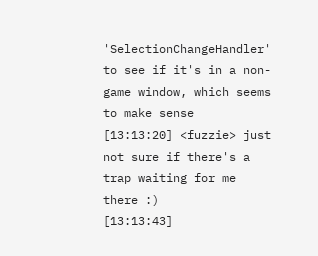'SelectionChangeHandler' to see if it's in a non-game window, which seems to make sense
[13:13:20] <fuzzie> just not sure if there's a trap waiting for me there :)
[13:13:43]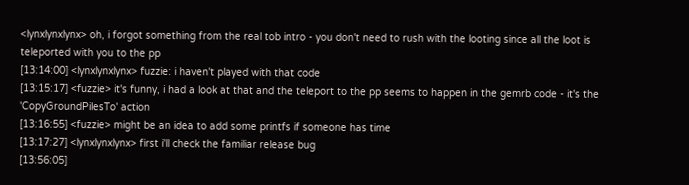<lynxlynxlynx> oh, i forgot something from the real tob intro - you don't need to rush with the looting since all the loot is teleported with you to the pp
[13:14:00] <lynxlynxlynx> fuzzie: i haven't played with that code
[13:15:17] <fuzzie> it's funny, i had a look at that and the teleport to the pp seems to happen in the gemrb code - it's the 'CopyGroundPilesTo' action
[13:16:55] <fuzzie> might be an idea to add some printfs if someone has time
[13:17:27] <lynxlynxlynx> first i'll check the familiar release bug
[13:56:05]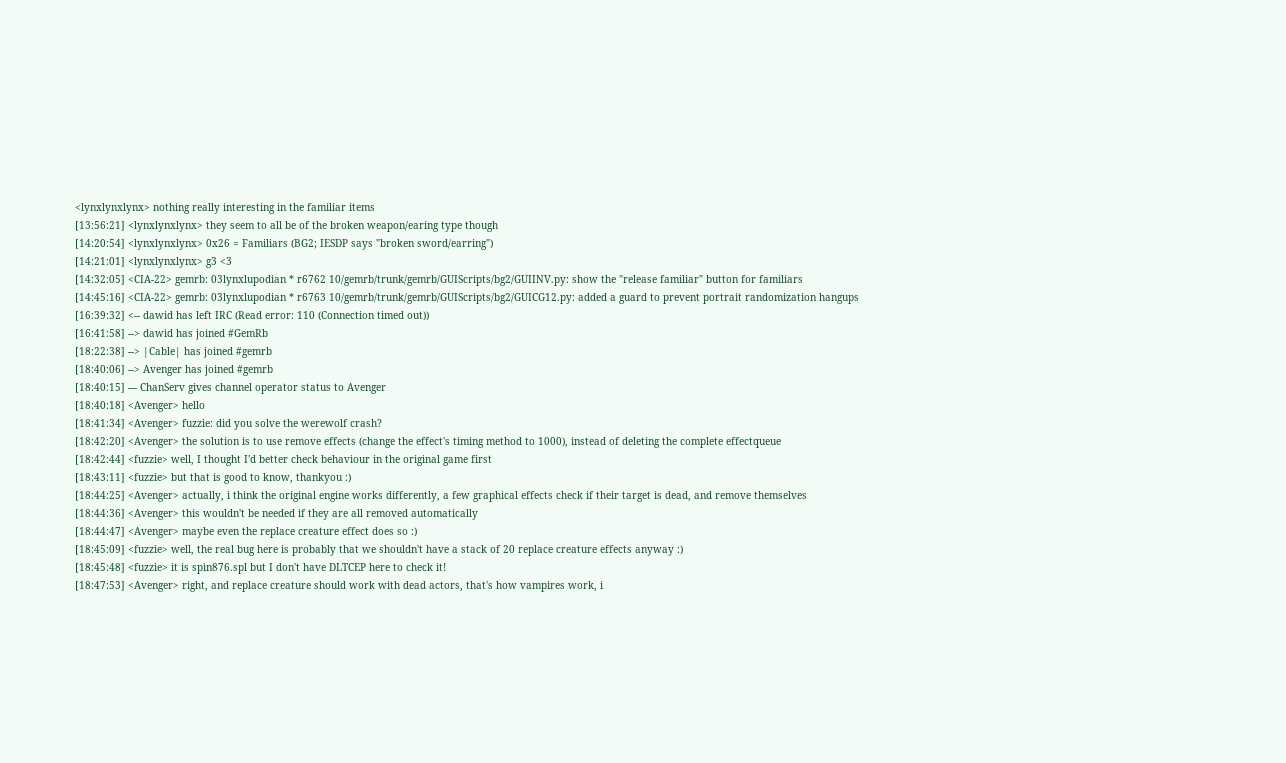<lynxlynxlynx> nothing really interesting in the familiar items
[13:56:21] <lynxlynxlynx> they seem to all be of the broken weapon/earing type though
[14:20:54] <lynxlynxlynx> 0x26 = Familiars (BG2; IESDP says "broken sword/earring")
[14:21:01] <lynxlynxlynx> g3 <3
[14:32:05] <CIA-22> gemrb: 03lynxlupodian * r6762 10/gemrb/trunk/gemrb/GUIScripts/bg2/GUIINV.py: show the "release familiar" button for familiars
[14:45:16] <CIA-22> gemrb: 03lynxlupodian * r6763 10/gemrb/trunk/gemrb/GUIScripts/bg2/GUICG12.py: added a guard to prevent portrait randomization hangups
[16:39:32] <-- dawid has left IRC (Read error: 110 (Connection timed out))
[16:41:58] --> dawid has joined #GemRb
[18:22:38] --> |Cable| has joined #gemrb
[18:40:06] --> Avenger has joined #gemrb
[18:40:15] --- ChanServ gives channel operator status to Avenger
[18:40:18] <Avenger> hello
[18:41:34] <Avenger> fuzzie: did you solve the werewolf crash?
[18:42:20] <Avenger> the solution is to use remove effects (change the effect's timing method to 1000), instead of deleting the complete effectqueue
[18:42:44] <fuzzie> well, I thought I'd better check behaviour in the original game first
[18:43:11] <fuzzie> but that is good to know, thankyou :)
[18:44:25] <Avenger> actually, i think the original engine works differently, a few graphical effects check if their target is dead, and remove themselves
[18:44:36] <Avenger> this wouldn't be needed if they are all removed automatically
[18:44:47] <Avenger> maybe even the replace creature effect does so :)
[18:45:09] <fuzzie> well, the real bug here is probably that we shouldn't have a stack of 20 replace creature effects anyway :)
[18:45:48] <fuzzie> it is spin876.spl but I don't have DLTCEP here to check it!
[18:47:53] <Avenger> right, and replace creature should work with dead actors, that's how vampires work, i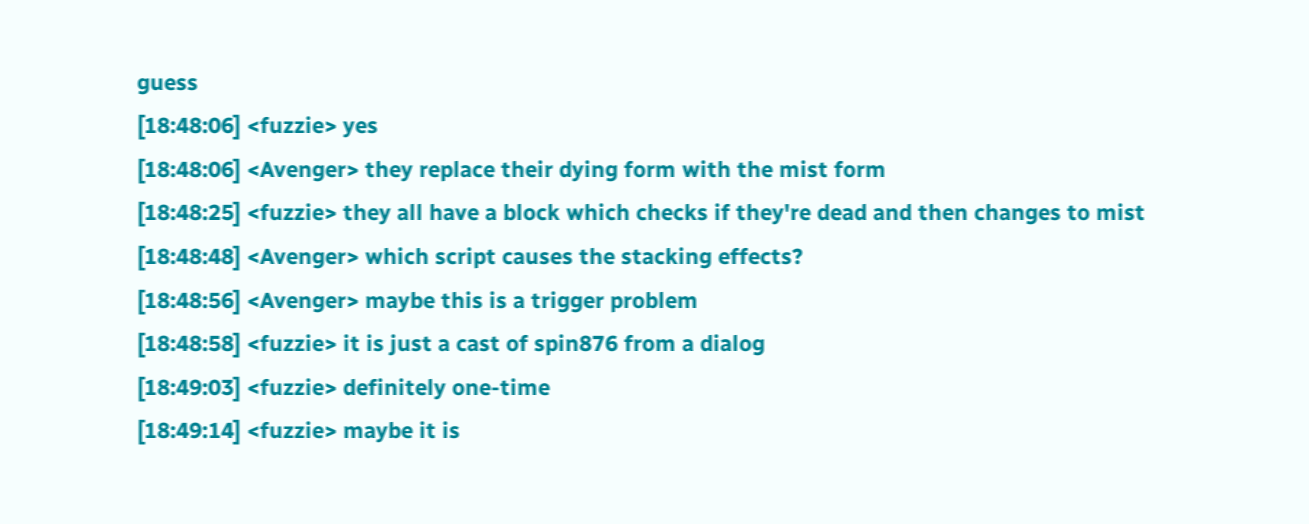guess
[18:48:06] <fuzzie> yes
[18:48:06] <Avenger> they replace their dying form with the mist form
[18:48:25] <fuzzie> they all have a block which checks if they're dead and then changes to mist
[18:48:48] <Avenger> which script causes the stacking effects?
[18:48:56] <Avenger> maybe this is a trigger problem
[18:48:58] <fuzzie> it is just a cast of spin876 from a dialog
[18:49:03] <fuzzie> definitely one-time
[18:49:14] <fuzzie> maybe it is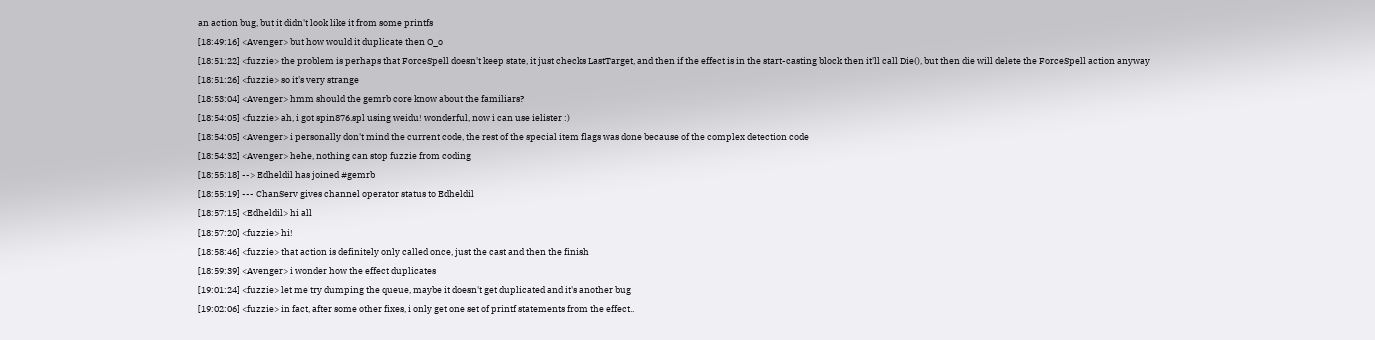an action bug, but it didn't look like it from some printfs
[18:49:16] <Avenger> but how would it duplicate then O_o
[18:51:22] <fuzzie> the problem is perhaps that ForceSpell doesn't keep state, it just checks LastTarget, and then if the effect is in the start-casting block then it'll call Die(), but then die will delete the ForceSpell action anyway
[18:51:26] <fuzzie> so it's very strange
[18:53:04] <Avenger> hmm should the gemrb core know about the familiars?
[18:54:05] <fuzzie> ah, i got spin876.spl using weidu! wonderful, now i can use ielister :)
[18:54:05] <Avenger> i personally don't mind the current code, the rest of the special item flags was done because of the complex detection code
[18:54:32] <Avenger> hehe, nothing can stop fuzzie from coding
[18:55:18] --> Edheldil has joined #gemrb
[18:55:19] --- ChanServ gives channel operator status to Edheldil
[18:57:15] <Edheldil> hi all
[18:57:20] <fuzzie> hi!
[18:58:46] <fuzzie> that action is definitely only called once, just the cast and then the finish
[18:59:39] <Avenger> i wonder how the effect duplicates
[19:01:24] <fuzzie> let me try dumping the queue, maybe it doesn't get duplicated and it's another bug
[19:02:06] <fuzzie> in fact, after some other fixes, i only get one set of printf statements from the effect..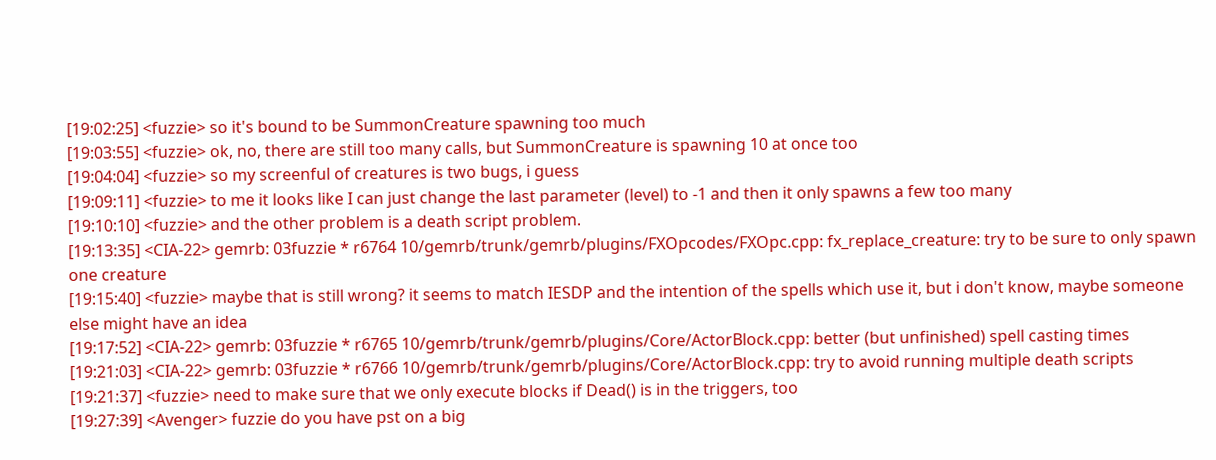[19:02:25] <fuzzie> so it's bound to be SummonCreature spawning too much
[19:03:55] <fuzzie> ok, no, there are still too many calls, but SummonCreature is spawning 10 at once too
[19:04:04] <fuzzie> so my screenful of creatures is two bugs, i guess
[19:09:11] <fuzzie> to me it looks like I can just change the last parameter (level) to -1 and then it only spawns a few too many
[19:10:10] <fuzzie> and the other problem is a death script problem.
[19:13:35] <CIA-22> gemrb: 03fuzzie * r6764 10/gemrb/trunk/gemrb/plugins/FXOpcodes/FXOpc.cpp: fx_replace_creature: try to be sure to only spawn one creature
[19:15:40] <fuzzie> maybe that is still wrong? it seems to match IESDP and the intention of the spells which use it, but i don't know, maybe someone else might have an idea
[19:17:52] <CIA-22> gemrb: 03fuzzie * r6765 10/gemrb/trunk/gemrb/plugins/Core/ActorBlock.cpp: better (but unfinished) spell casting times
[19:21:03] <CIA-22> gemrb: 03fuzzie * r6766 10/gemrb/trunk/gemrb/plugins/Core/ActorBlock.cpp: try to avoid running multiple death scripts
[19:21:37] <fuzzie> need to make sure that we only execute blocks if Dead() is in the triggers, too
[19:27:39] <Avenger> fuzzie do you have pst on a big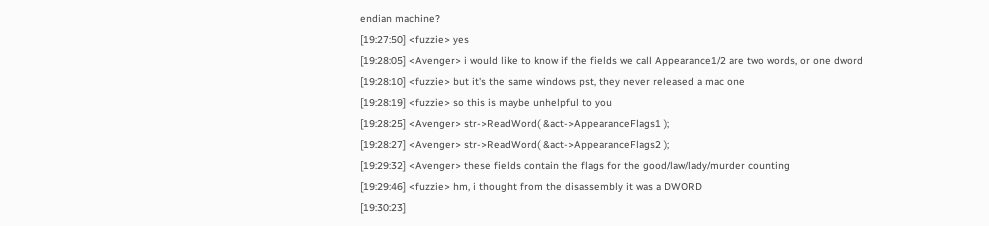endian machine?
[19:27:50] <fuzzie> yes
[19:28:05] <Avenger> i would like to know if the fields we call Appearance1/2 are two words, or one dword
[19:28:10] <fuzzie> but it's the same windows pst, they never released a mac one
[19:28:19] <fuzzie> so this is maybe unhelpful to you
[19:28:25] <Avenger> str->ReadWord( &act->AppearanceFlags1 );
[19:28:27] <Avenger> str->ReadWord( &act->AppearanceFlags2 );
[19:29:32] <Avenger> these fields contain the flags for the good/law/lady/murder counting
[19:29:46] <fuzzie> hm, i thought from the disassembly it was a DWORD
[19:30:23]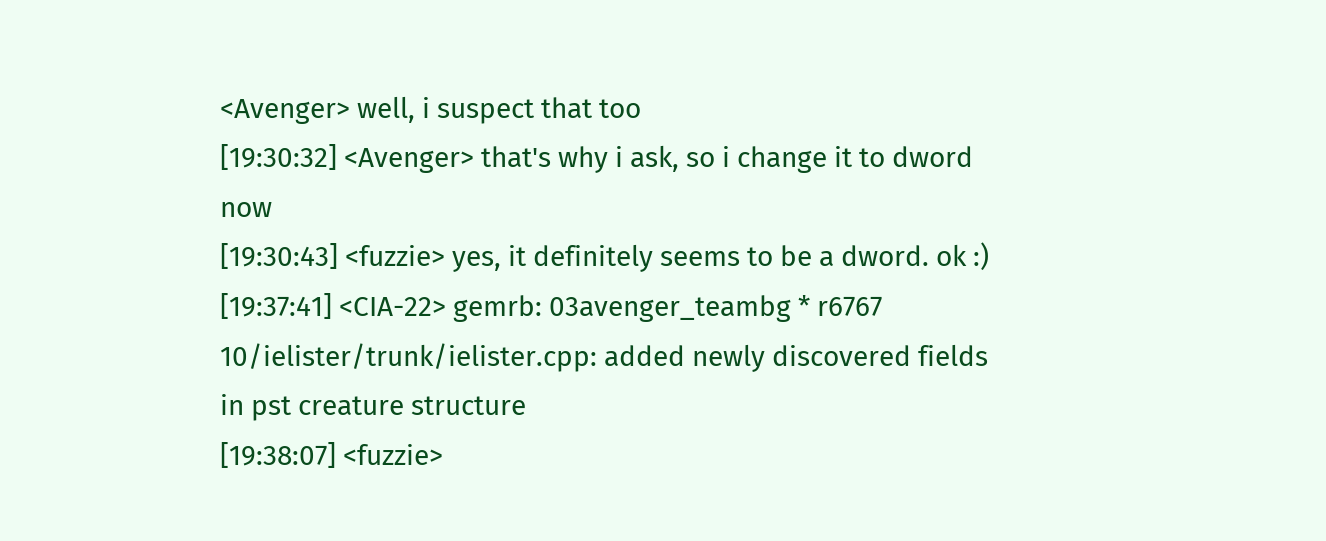<Avenger> well, i suspect that too
[19:30:32] <Avenger> that's why i ask, so i change it to dword now
[19:30:43] <fuzzie> yes, it definitely seems to be a dword. ok :)
[19:37:41] <CIA-22> gemrb: 03avenger_teambg * r6767 10/ielister/trunk/ielister.cpp: added newly discovered fields in pst creature structure
[19:38:07] <fuzzie>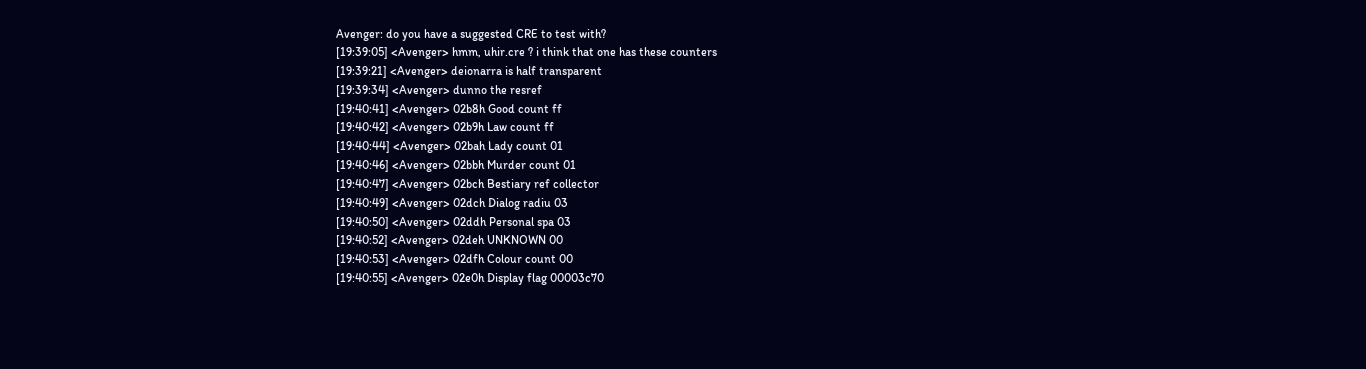Avenger: do you have a suggested CRE to test with?
[19:39:05] <Avenger> hmm, uhir.cre ? i think that one has these counters
[19:39:21] <Avenger> deionarra is half transparent
[19:39:34] <Avenger> dunno the resref
[19:40:41] <Avenger> 02b8h Good count ff
[19:40:42] <Avenger> 02b9h Law count ff
[19:40:44] <Avenger> 02bah Lady count 01
[19:40:46] <Avenger> 02bbh Murder count 01
[19:40:47] <Avenger> 02bch Bestiary ref collector
[19:40:49] <Avenger> 02dch Dialog radiu 03
[19:40:50] <Avenger> 02ddh Personal spa 03
[19:40:52] <Avenger> 02deh UNKNOWN 00
[19:40:53] <Avenger> 02dfh Colour count 00
[19:40:55] <Avenger> 02e0h Display flag 00003c70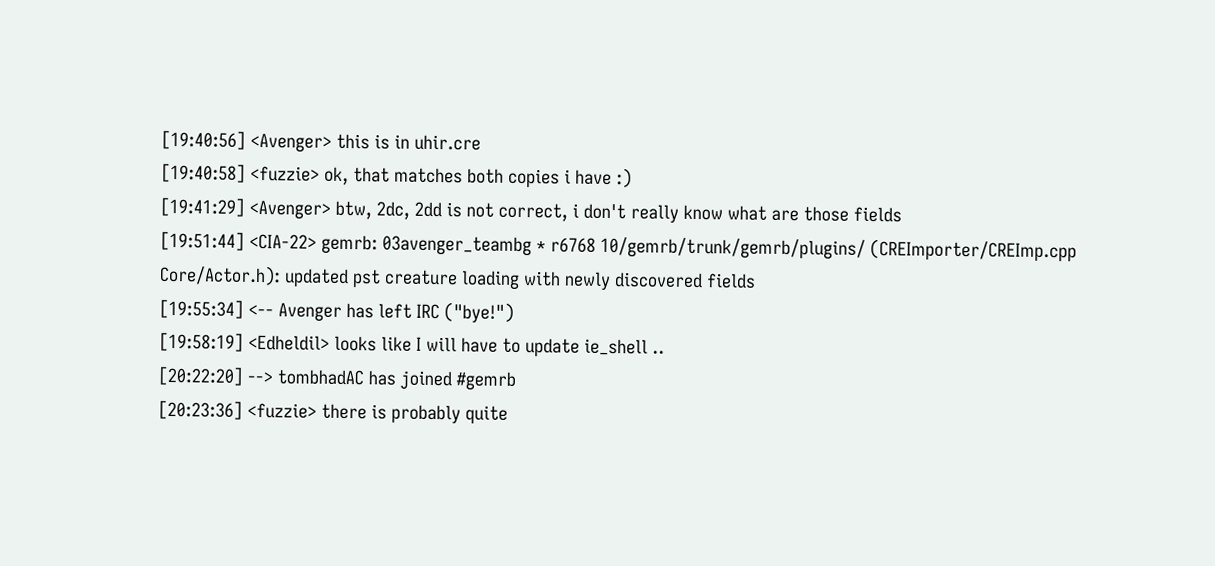[19:40:56] <Avenger> this is in uhir.cre
[19:40:58] <fuzzie> ok, that matches both copies i have :)
[19:41:29] <Avenger> btw, 2dc, 2dd is not correct, i don't really know what are those fields
[19:51:44] <CIA-22> gemrb: 03avenger_teambg * r6768 10/gemrb/trunk/gemrb/plugins/ (CREImporter/CREImp.cpp Core/Actor.h): updated pst creature loading with newly discovered fields
[19:55:34] <-- Avenger has left IRC ("bye!")
[19:58:19] <Edheldil> looks like I will have to update ie_shell ..
[20:22:20] --> tombhadAC has joined #gemrb
[20:23:36] <fuzzie> there is probably quite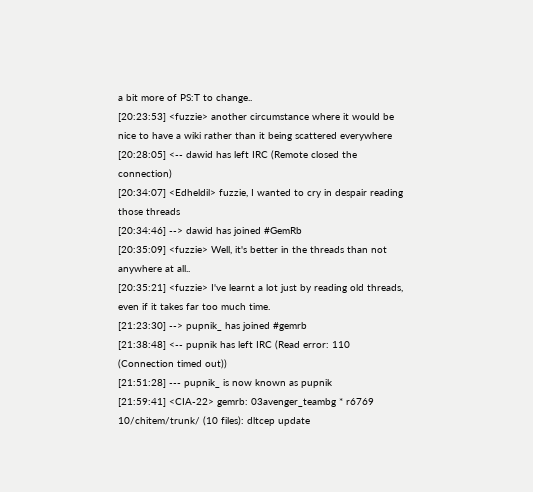a bit more of PS:T to change..
[20:23:53] <fuzzie> another circumstance where it would be nice to have a wiki rather than it being scattered everywhere
[20:28:05] <-- dawid has left IRC (Remote closed the connection)
[20:34:07] <Edheldil> fuzzie, I wanted to cry in despair reading those threads
[20:34:46] --> dawid has joined #GemRb
[20:35:09] <fuzzie> Well, it's better in the threads than not anywhere at all..
[20:35:21] <fuzzie> I've learnt a lot just by reading old threads, even if it takes far too much time.
[21:23:30] --> pupnik_ has joined #gemrb
[21:38:48] <-- pupnik has left IRC (Read error: 110 (Connection timed out))
[21:51:28] --- pupnik_ is now known as pupnik
[21:59:41] <CIA-22> gemrb: 03avenger_teambg * r6769 10/chitem/trunk/ (10 files): dltcep update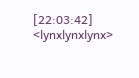[22:03:42] <lynxlynxlynx>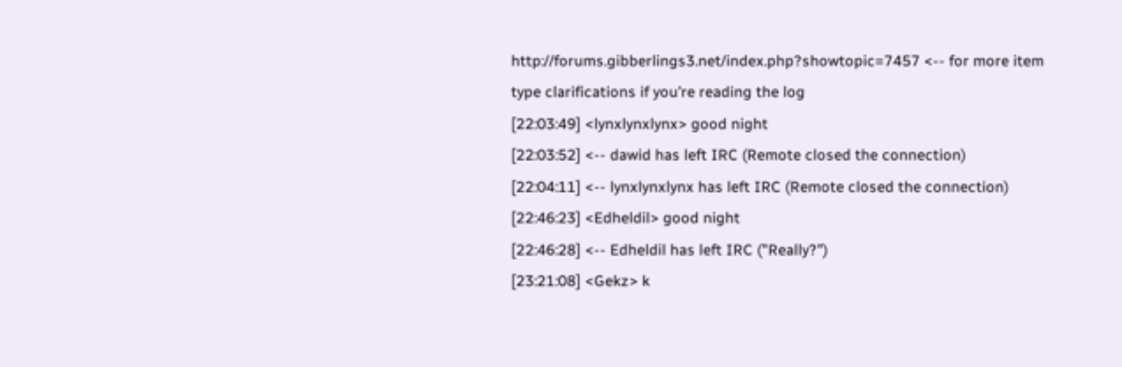http://forums.gibberlings3.net/index.php?showtopic=7457 <-- for more item type clarifications if you're reading the log
[22:03:49] <lynxlynxlynx> good night
[22:03:52] <-- dawid has left IRC (Remote closed the connection)
[22:04:11] <-- lynxlynxlynx has left IRC (Remote closed the connection)
[22:46:23] <Edheldil> good night
[22:46:28] <-- Edheldil has left IRC ("Really?")
[23:21:08] <Gekz> k